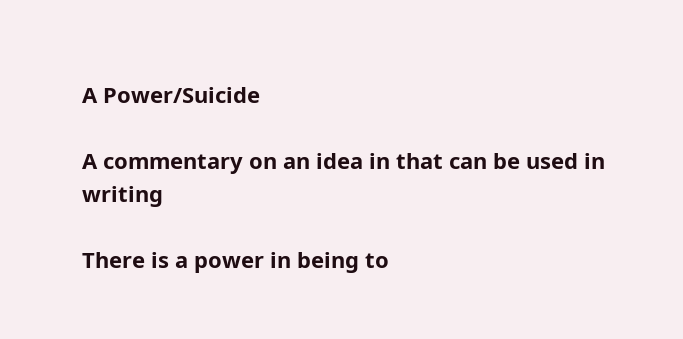A Power/Suicide

A commentary on an idea in that can be used in writing

There is a power in being to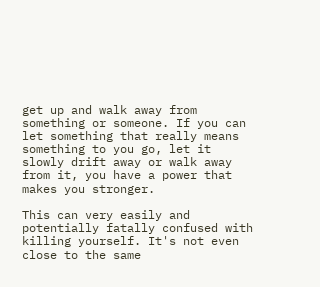get up and walk away from something or someone. If you can let something that really means something to you go, let it slowly drift away or walk away from it, you have a power that makes you stronger.

This can very easily and potentially fatally confused with killing yourself. It's not even close to the same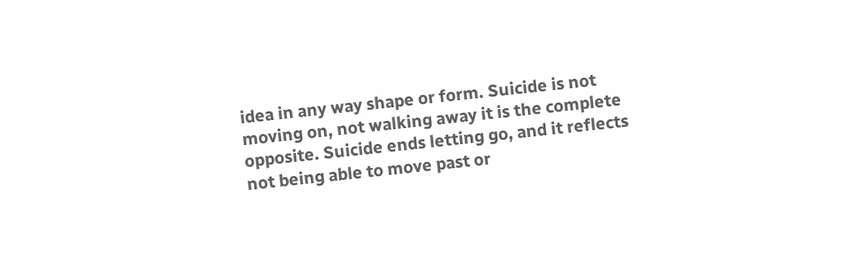idea in any way shape or form. Suicide is not moving on, not walking away it is the complete opposite. Suicide ends letting go, and it reflects not being able to move past or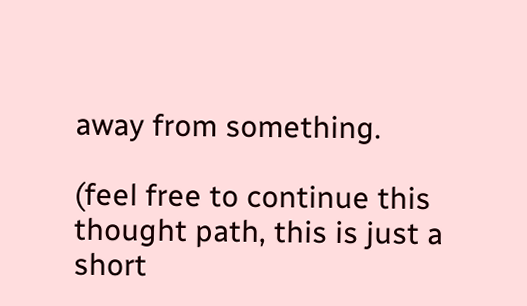away from something.

(feel free to continue this thought path, this is just a short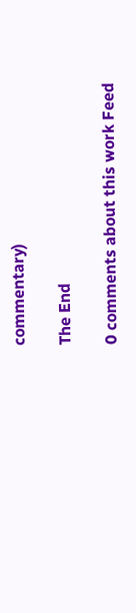commentary)

The End

0 comments about this work Feed